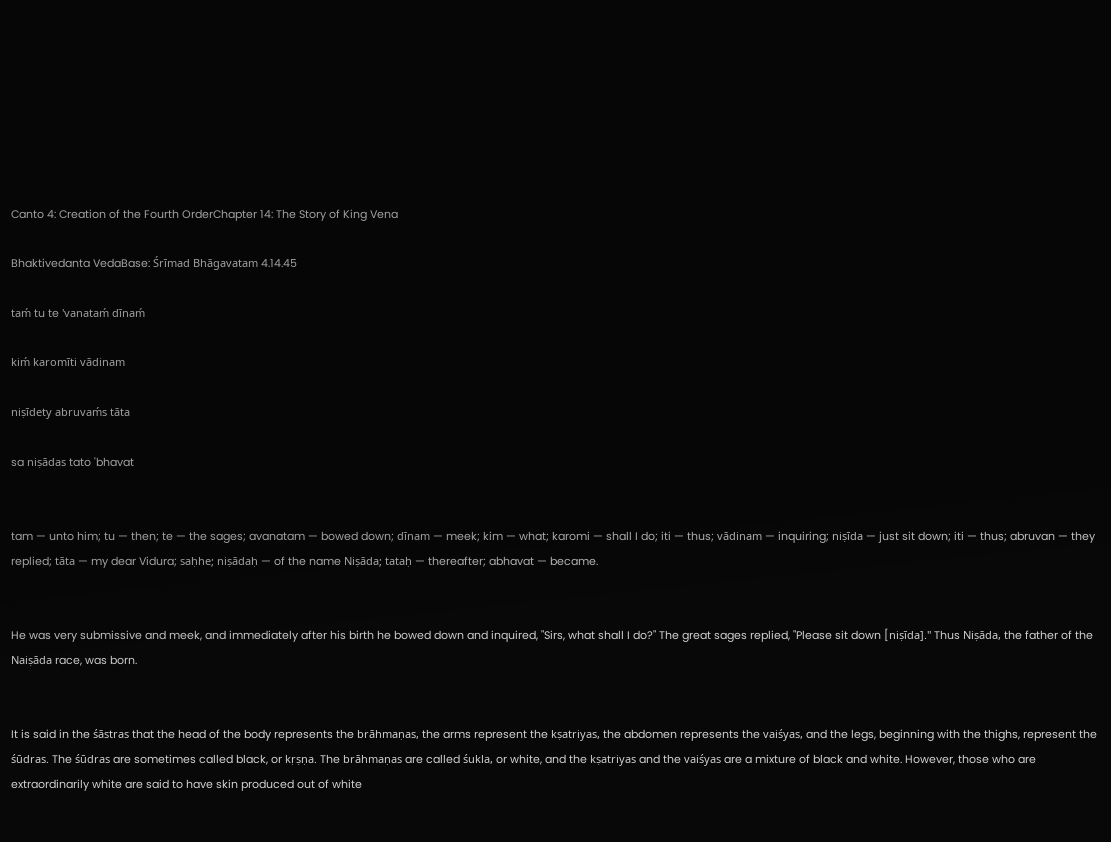Canto 4: Creation of the Fourth OrderChapter 14: The Story of King Vena

Bhaktivedanta VedaBase: Śrīmad Bhāgavatam 4.14.45

taḿ tu te 'vanataḿ dīnaḿ

kiḿ karomīti vādinam

niṣīdety abruvaḿs tāta

sa niṣādas tato 'bhavat


tam — unto him; tu — then; te — the sages; avanatam — bowed down; dīnam — meek; kim — what; karomi — shall I do; iti — thus; vādinam — inquiring; niṣīda — just sit down; iti — thus; abruvan — they replied; tāta — my dear Vidura; saḥhe; niṣādaḥ — of the name Niṣāda; tataḥ — thereafter; abhavat — became.


He was very submissive and meek, and immediately after his birth he bowed down and inquired, "Sirs, what shall I do?" The great sages replied, "Please sit down [niṣīda]." Thus Niṣāda, the father of the Naiṣāda race, was born.


It is said in the śāstras that the head of the body represents the brāhmaṇas, the arms represent the kṣatriyas, the abdomen represents the vaiśyas, and the legs, beginning with the thighs, represent the śūdras. The śūdras are sometimes called black, or kṛṣṇa. The brāhmaṇas are called śukla, or white, and the kṣatriyas and the vaiśyas are a mixture of black and white. However, those who are extraordinarily white are said to have skin produced out of white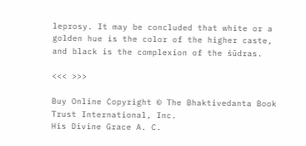leprosy. It may be concluded that white or a golden hue is the color of the higher caste, and black is the complexion of the śūdras.

<<< >>>

Buy Online Copyright © The Bhaktivedanta Book Trust International, Inc.
His Divine Grace A. C.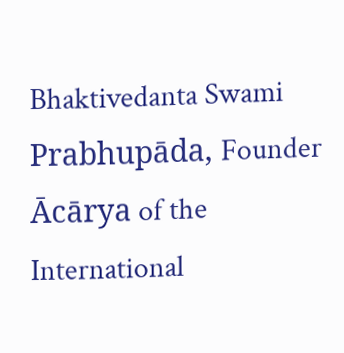Bhaktivedanta Swami Prabhupāda, Founder Ācārya of the International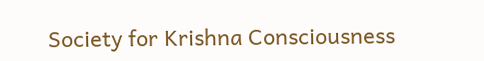Society for Krishna Consciousness